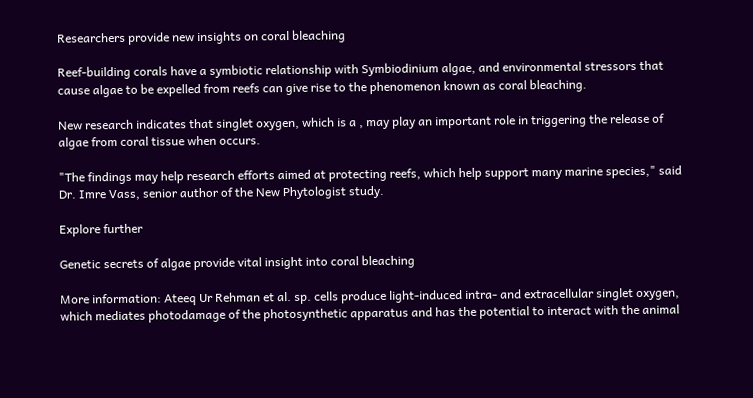Researchers provide new insights on coral bleaching

Reef-building corals have a symbiotic relationship with Symbiodinium algae, and environmental stressors that cause algae to be expelled from reefs can give rise to the phenomenon known as coral bleaching.

New research indicates that singlet oxygen, which is a , may play an important role in triggering the release of algae from coral tissue when occurs.

"The findings may help research efforts aimed at protecting reefs, which help support many marine species," said Dr. Imre Vass, senior author of the New Phytologist study.

Explore further

Genetic secrets of algae provide vital insight into coral bleaching

More information: Ateeq Ur Rehman et al. sp. cells produce light-induced intra- and extracellular singlet oxygen, which mediates photodamage of the photosynthetic apparatus and has the potential to interact with the animal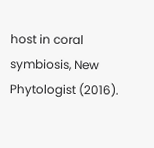host in coral symbiosis, New Phytologist (2016).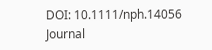DOI: 10.1111/nph.14056
Journal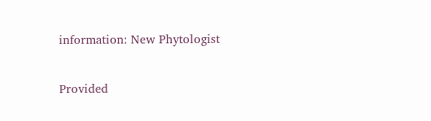information: New Phytologist

Provided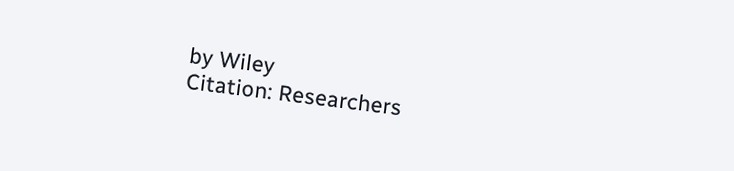by Wiley
Citation: Researchers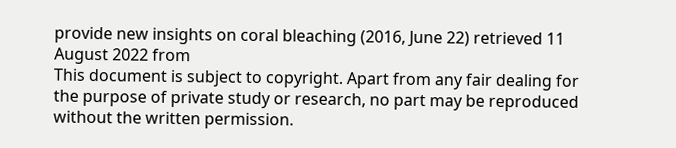provide new insights on coral bleaching (2016, June 22) retrieved 11 August 2022 from
This document is subject to copyright. Apart from any fair dealing for the purpose of private study or research, no part may be reproduced without the written permission.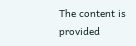The content is provided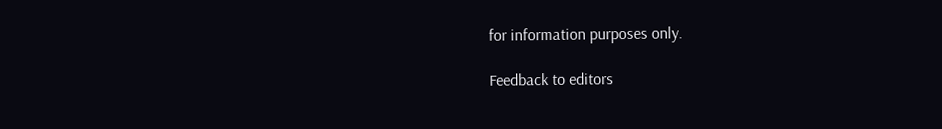for information purposes only.

Feedback to editors